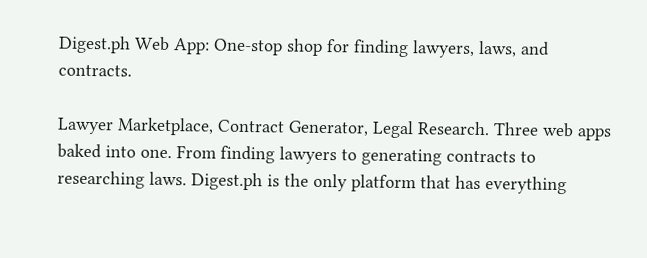Digest.ph Web App: One-stop shop for finding lawyers, laws, and contracts.

Lawyer Marketplace, Contract Generator, Legal Research. Three web apps baked into one. From finding lawyers to generating contracts to researching laws. Digest.ph is the only platform that has everything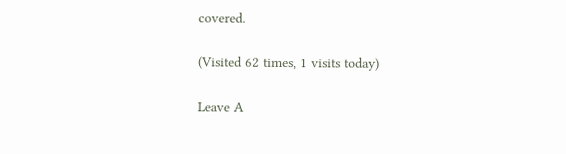covered.

(Visited 62 times, 1 visits today)

Leave A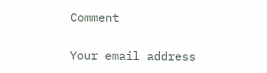Comment

Your email address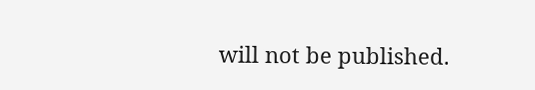will not be published.